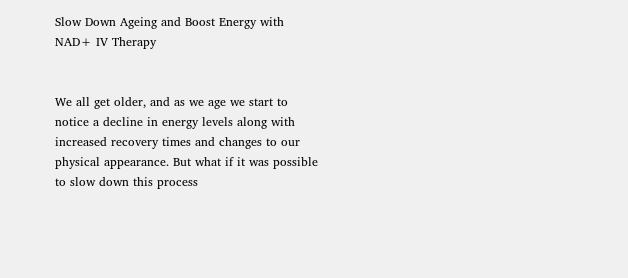Slow Down Ageing and Boost Energy with NAD+ IV Therapy


We all get older, and as we age we start to notice a decline in energy levels along with increased recovery times and changes to our physical appearance. But what if it was possible to slow down this process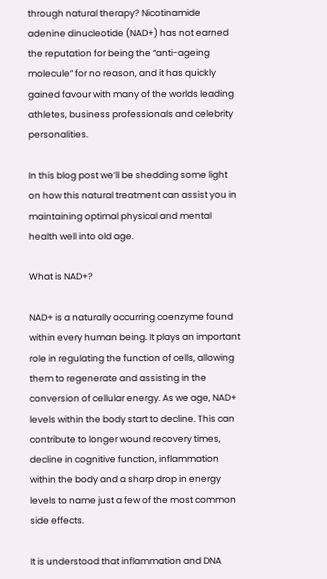through natural therapy? Nicotinamide adenine dinucleotide (NAD+) has not earned the reputation for being the “anti-ageing molecule” for no reason, and it has quickly gained favour with many of the worlds leading athletes, business professionals and celebrity personalities.

In this blog post we’ll be shedding some light on how this natural treatment can assist you in maintaining optimal physical and mental health well into old age.

What is NAD+?

NAD+ is a naturally occurring coenzyme found within every human being. It plays an important role in regulating the function of cells, allowing them to regenerate and assisting in the conversion of cellular energy. As we age, NAD+ levels within the body start to decline. This can contribute to longer wound recovery times, decline in cognitive function, inflammation within the body and a sharp drop in energy levels to name just a few of the most common side effects.

It is understood that inflammation and DNA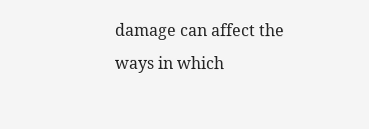damage can affect the ways in which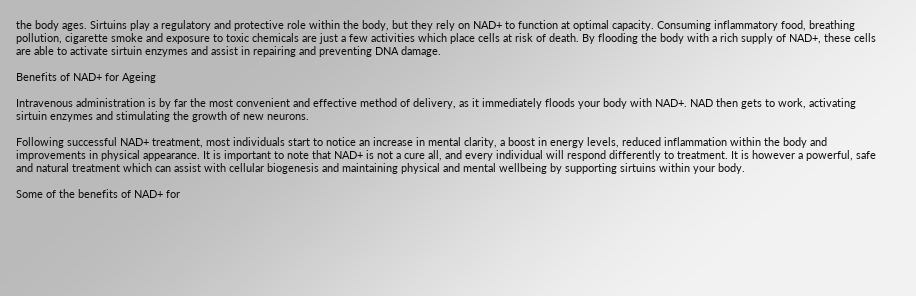the body ages. Sirtuins play a regulatory and protective role within the body, but they rely on NAD+ to function at optimal capacity. Consuming inflammatory food, breathing pollution, cigarette smoke and exposure to toxic chemicals are just a few activities which place cells at risk of death. By flooding the body with a rich supply of NAD+, these cells are able to activate sirtuin enzymes and assist in repairing and preventing DNA damage.

Benefits of NAD+ for Ageing

Intravenous administration is by far the most convenient and effective method of delivery, as it immediately floods your body with NAD+. NAD then gets to work, activating sirtuin enzymes and stimulating the growth of new neurons.

Following successful NAD+ treatment, most individuals start to notice an increase in mental clarity, a boost in energy levels, reduced inflammation within the body and improvements in physical appearance. It is important to note that NAD+ is not a cure all, and every individual will respond differently to treatment. It is however a powerful, safe and natural treatment which can assist with cellular biogenesis and maintaining physical and mental wellbeing by supporting sirtuins within your body.

Some of the benefits of NAD+ for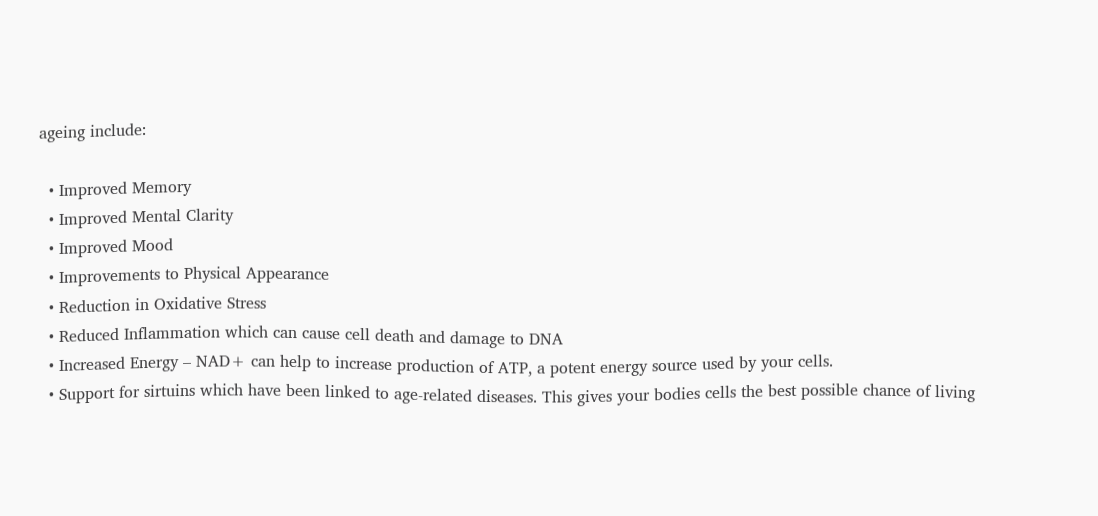ageing include:

  • Improved Memory
  • Improved Mental Clarity
  • Improved Mood
  • Improvements to Physical Appearance
  • Reduction in Oxidative Stress
  • Reduced Inflammation which can cause cell death and damage to DNA
  • Increased Energy – NAD+ can help to increase production of ATP, a potent energy source used by your cells.
  • Support for sirtuins which have been linked to age-related diseases. This gives your bodies cells the best possible chance of living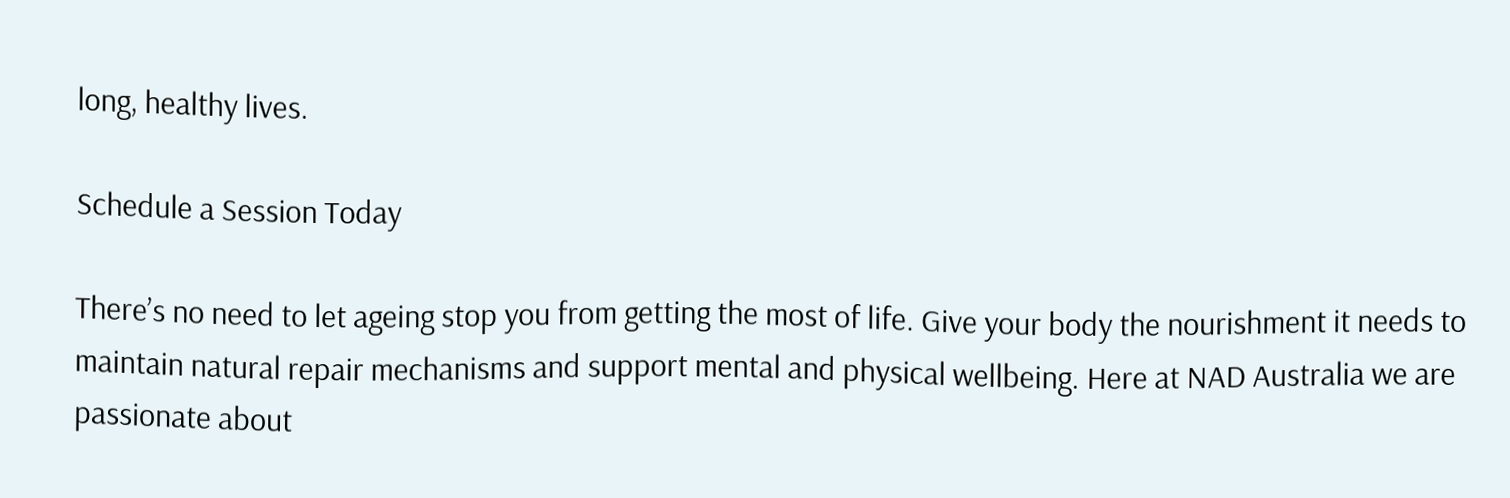long, healthy lives.

Schedule a Session Today

There’s no need to let ageing stop you from getting the most of life. Give your body the nourishment it needs to maintain natural repair mechanisms and support mental and physical wellbeing. Here at NAD Australia we are passionate about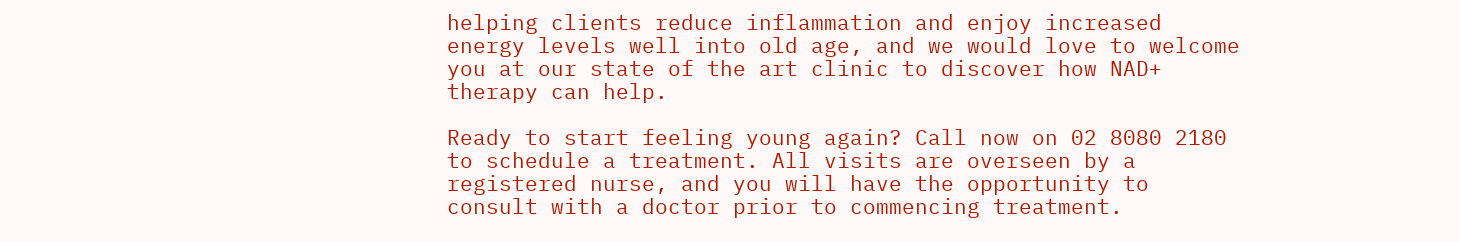helping clients reduce inflammation and enjoy increased energy levels well into old age, and we would love to welcome you at our state of the art clinic to discover how NAD+ therapy can help.

Ready to start feeling young again? Call now on 02 8080 2180 to schedule a treatment. All visits are overseen by a registered nurse, and you will have the opportunity to consult with a doctor prior to commencing treatment.